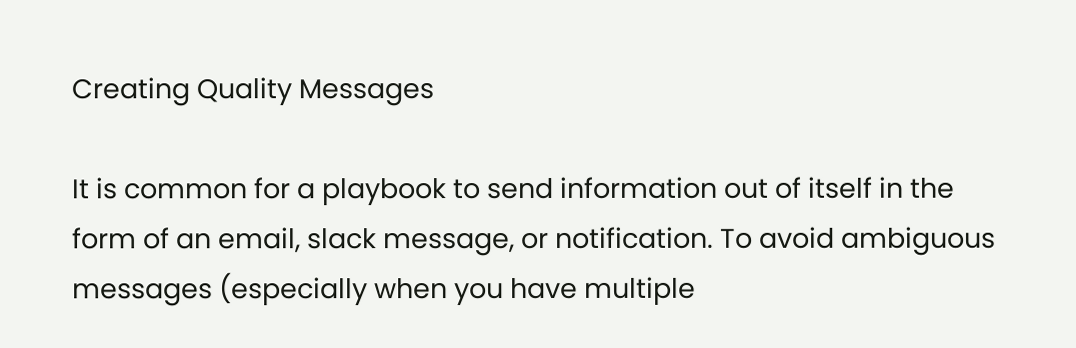Creating Quality Messages

It is common for a playbook to send information out of itself in the form of an email, slack message, or notification. To avoid ambiguous messages (especially when you have multiple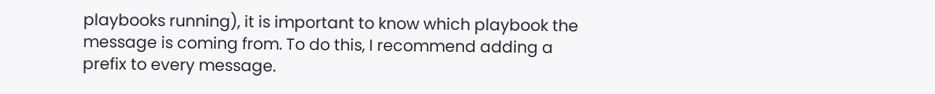playbooks running), it is important to know which playbook the message is coming from. To do this, I recommend adding a prefix to every message.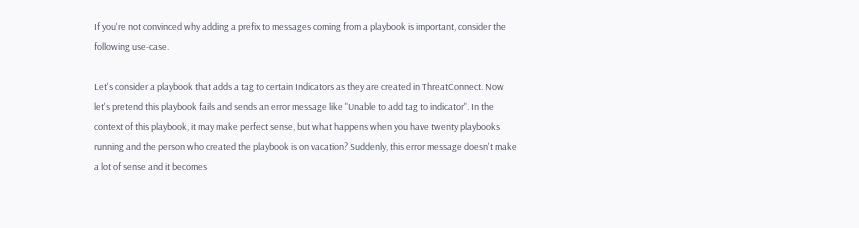If you're not convinced why adding a prefix to messages coming from a playbook is important, consider the following use-case.

Let's consider a playbook that adds a tag to certain Indicators as they are created in ThreatConnect. Now let's pretend this playbook fails and sends an error message like "Unable to add tag to indicator". In the context of this playbook, it may make perfect sense, but what happens when you have twenty playbooks running and the person who created the playbook is on vacation? Suddenly, this error message doesn't make a lot of sense and it becomes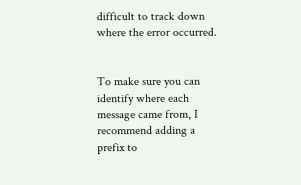difficult to track down where the error occurred.


To make sure you can identify where each message came from, I recommend adding a prefix to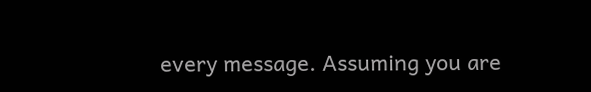every message. Assuming you are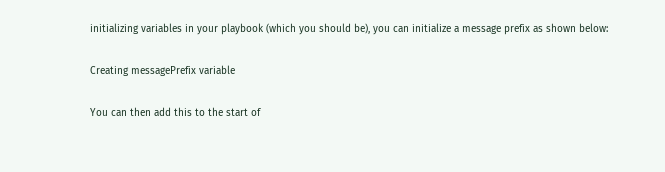initializing variables in your playbook (which you should be), you can initialize a message prefix as shown below:

Creating messagePrefix variable

You can then add this to the start of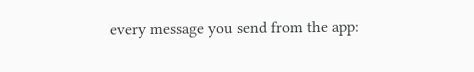every message you send from the app: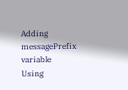Adding messagePrefix variable
Using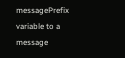messagePrefix variable to a message